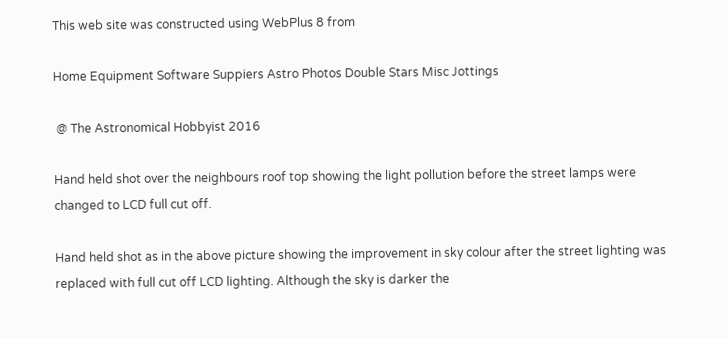This web site was constructed using WebPlus 8 from

Home Equipment Software Suppiers Astro Photos Double Stars Misc Jottings

 @ The Astronomical Hobbyist 2016

Hand held shot over the neighbours roof top showing the light pollution before the street lamps were changed to LCD full cut off.

Hand held shot as in the above picture showing the improvement in sky colour after the street lighting was replaced with full cut off LCD lighting. Although the sky is darker the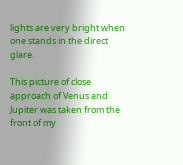lights are very bright when one stands in the direct glare.

This picture of close approach of Venus and Jupiter was taken from the front of my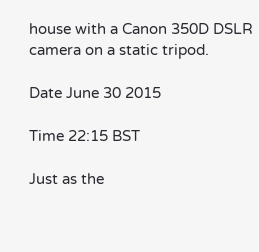house with a Canon 350D DSLR camera on a static tripod.

Date June 30 2015

Time 22:15 BST

Just as the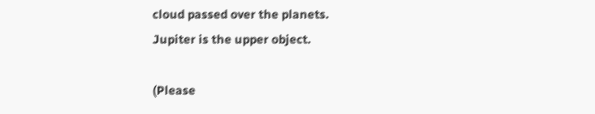cloud passed over the planets.
Jupiter is the upper object.

(Please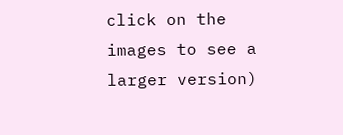click on the images to see a larger version)